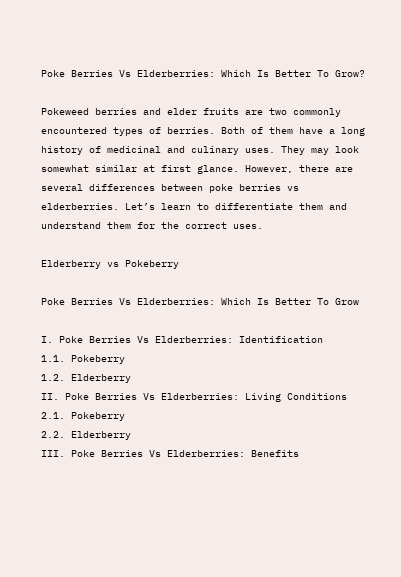Poke Berries Vs Elderberries: Which Is Better To Grow?

Pokeweed berries and elder fruits are two commonly encountered types of berries. Both of them have a long history of medicinal and culinary uses. They may look somewhat similar at first glance. However, there are several differences between poke berries vs elderberries. Let’s learn to differentiate them and understand them for the correct uses.

Elderberry vs Pokeberry

Poke Berries Vs Elderberries: Which Is Better To Grow

I. Poke Berries Vs Elderberries: Identification
1.1. Pokeberry
1.2. Elderberry
II. Poke Berries Vs Elderberries: Living Conditions
2.1. Pokeberry
2.2. Elderberry
III. Poke Berries Vs Elderberries: Benefits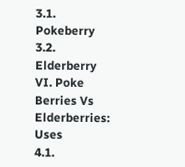3.1. Pokeberry
3.2. Elderberry
VI. Poke Berries Vs Elderberries: Uses
4.1.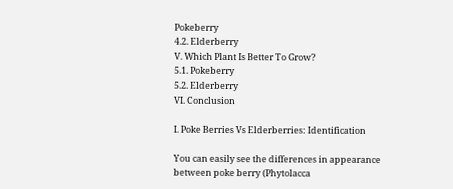Pokeberry
4.2. Elderberry
V. Which Plant Is Better To Grow?
5.1. Pokeberry
5.2. Elderberry
VI. Conclusion

I. Poke Berries Vs Elderberries: Identification

You can easily see the differences in appearance between poke berry (Phytolacca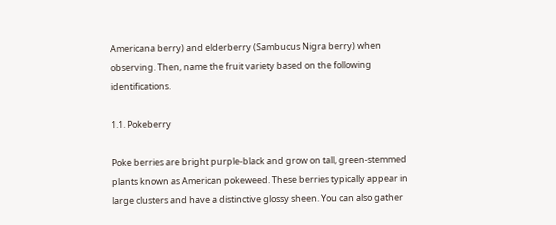Americana berry) and elderberry (Sambucus Nigra berry) when observing. Then, name the fruit variety based on the following identifications.

1.1. Pokeberry

Poke berries are bright purple-black and grow on tall, green-stemmed plants known as American pokeweed. These berries typically appear in large clusters and have a distinctive glossy sheen. You can also gather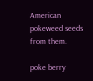American pokeweed seeds from them.

poke berry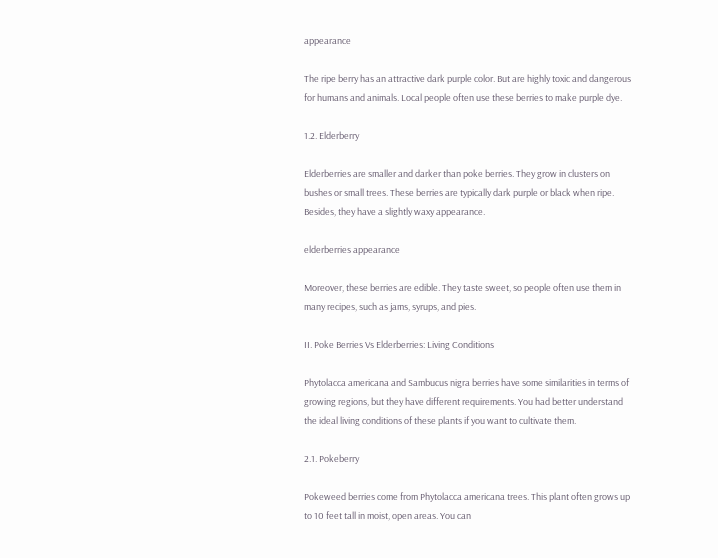appearance

The ripe berry has an attractive dark purple color. But are highly toxic and dangerous for humans and animals. Local people often use these berries to make purple dye.

1.2. Elderberry

Elderberries are smaller and darker than poke berries. They grow in clusters on bushes or small trees. These berries are typically dark purple or black when ripe. Besides, they have a slightly waxy appearance.

elderberries appearance

Moreover, these berries are edible. They taste sweet, so people often use them in many recipes, such as jams, syrups, and pies.

II. Poke Berries Vs Elderberries: Living Conditions

Phytolacca americana and Sambucus nigra berries have some similarities in terms of growing regions, but they have different requirements. You had better understand the ideal living conditions of these plants if you want to cultivate them.

2.1. Pokeberry

Pokeweed berries come from Phytolacca americana trees. This plant often grows up to 10 feet tall in moist, open areas. You can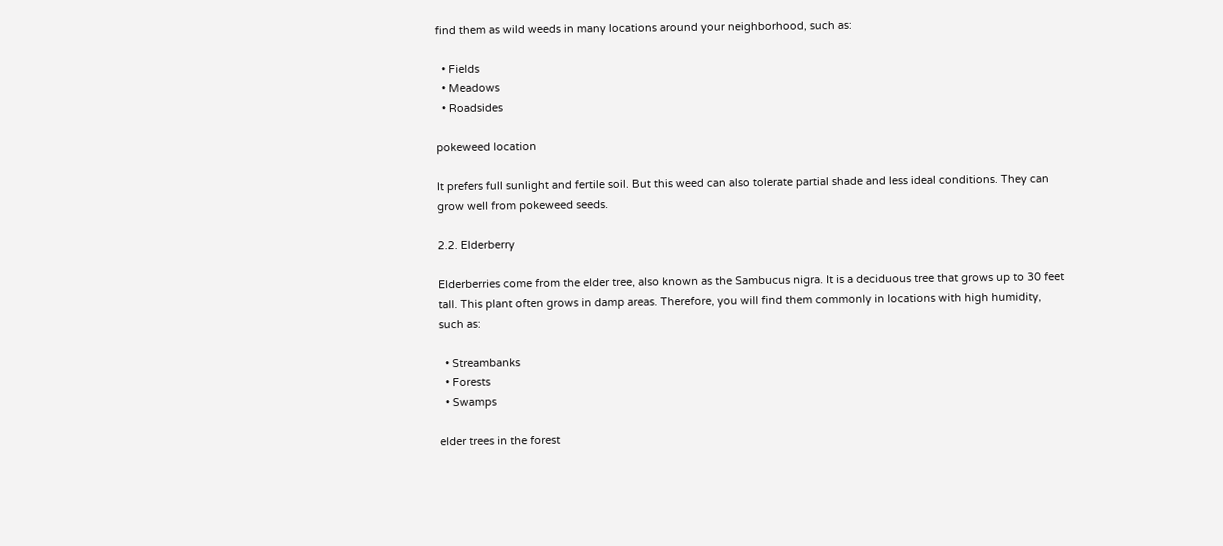find them as wild weeds in many locations around your neighborhood, such as:

  • Fields
  • Meadows
  • Roadsides

pokeweed location

It prefers full sunlight and fertile soil. But this weed can also tolerate partial shade and less ideal conditions. They can grow well from pokeweed seeds.

2.2. Elderberry

Elderberries come from the elder tree, also known as the Sambucus nigra. It is a deciduous tree that grows up to 30 feet tall. This plant often grows in damp areas. Therefore, you will find them commonly in locations with high humidity, such as:

  • Streambanks
  • Forests
  • Swamps

elder trees in the forest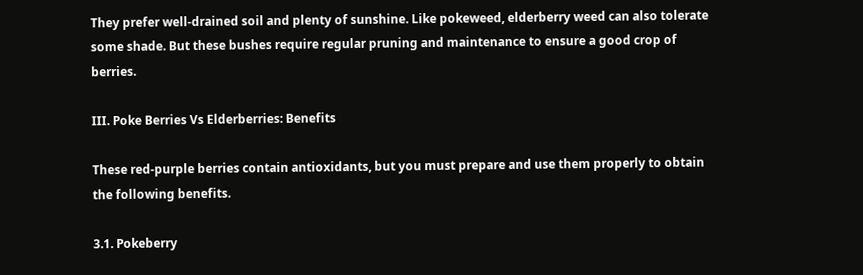They prefer well-drained soil and plenty of sunshine. Like pokeweed, elderberry weed can also tolerate some shade. But these bushes require regular pruning and maintenance to ensure a good crop of berries.

III. Poke Berries Vs Elderberries: Benefits

These red-purple berries contain antioxidants, but you must prepare and use them properly to obtain the following benefits.

3.1. Pokeberry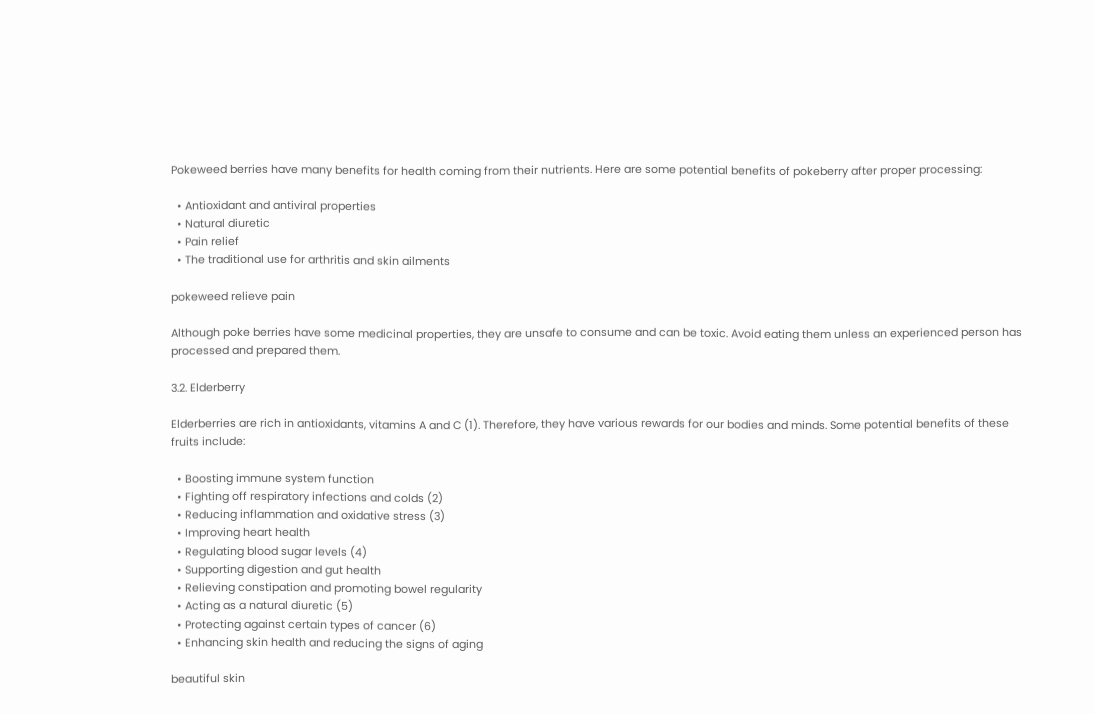Pokeweed berries have many benefits for health coming from their nutrients. Here are some potential benefits of pokeberry after proper processing:

  • Antioxidant and antiviral properties
  • Natural diuretic
  • Pain relief
  • The traditional use for arthritis and skin ailments

pokeweed relieve pain

Although poke berries have some medicinal properties, they are unsafe to consume and can be toxic. Avoid eating them unless an experienced person has processed and prepared them.

3.2. Elderberry

Elderberries are rich in antioxidants, vitamins A and C (1). Therefore, they have various rewards for our bodies and minds. Some potential benefits of these fruits include:

  • Boosting immune system function
  • Fighting off respiratory infections and colds (2)
  • Reducing inflammation and oxidative stress (3)
  • Improving heart health
  • Regulating blood sugar levels (4)
  • Supporting digestion and gut health
  • Relieving constipation and promoting bowel regularity
  • Acting as a natural diuretic (5)
  • Protecting against certain types of cancer (6)
  • Enhancing skin health and reducing the signs of aging

beautiful skin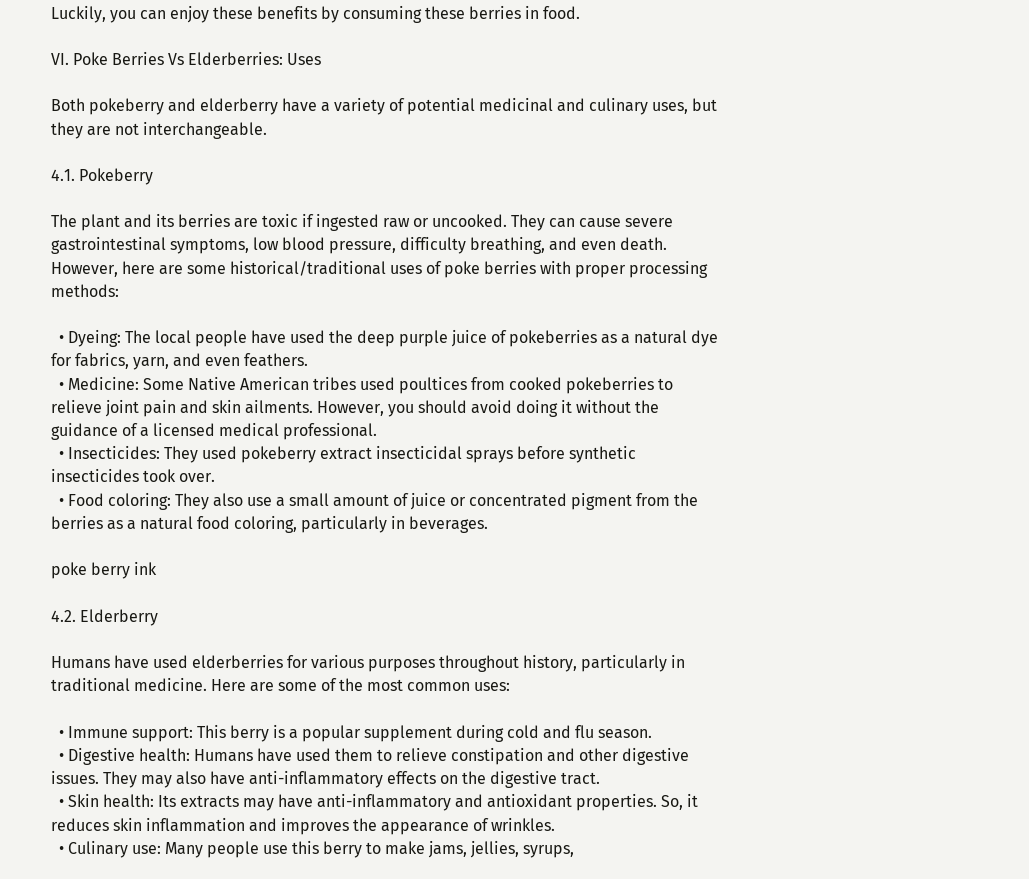Luckily, you can enjoy these benefits by consuming these berries in food.

VI. Poke Berries Vs Elderberries: Uses

Both pokeberry and elderberry have a variety of potential medicinal and culinary uses, but they are not interchangeable.

4.1. Pokeberry

The plant and its berries are toxic if ingested raw or uncooked. They can cause severe gastrointestinal symptoms, low blood pressure, difficulty breathing, and even death. However, here are some historical/traditional uses of poke berries with proper processing methods:

  • Dyeing: The local people have used the deep purple juice of pokeberries as a natural dye for fabrics, yarn, and even feathers.
  • Medicine: Some Native American tribes used poultices from cooked pokeberries to relieve joint pain and skin ailments. However, you should avoid doing it without the guidance of a licensed medical professional.
  • Insecticides: They used pokeberry extract insecticidal sprays before synthetic insecticides took over.
  • Food coloring: They also use a small amount of juice or concentrated pigment from the berries as a natural food coloring, particularly in beverages.

poke berry ink

4.2. Elderberry

Humans have used elderberries for various purposes throughout history, particularly in traditional medicine. Here are some of the most common uses:

  • Immune support: This berry is a popular supplement during cold and flu season.
  • Digestive health: Humans have used them to relieve constipation and other digestive issues. They may also have anti-inflammatory effects on the digestive tract.
  • Skin health: Its extracts may have anti-inflammatory and antioxidant properties. So, it reduces skin inflammation and improves the appearance of wrinkles.
  • Culinary use: Many people use this berry to make jams, jellies, syrups,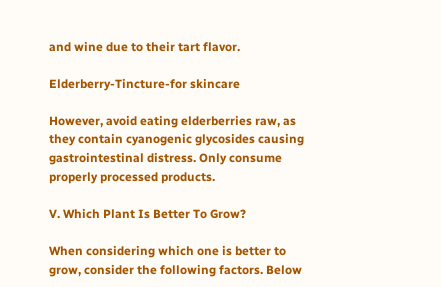and wine due to their tart flavor.

Elderberry-Tincture-for skincare

However, avoid eating elderberries raw, as they contain cyanogenic glycosides causing gastrointestinal distress. Only consume properly processed products.

V. Which Plant Is Better To Grow?

When considering which one is better to grow, consider the following factors. Below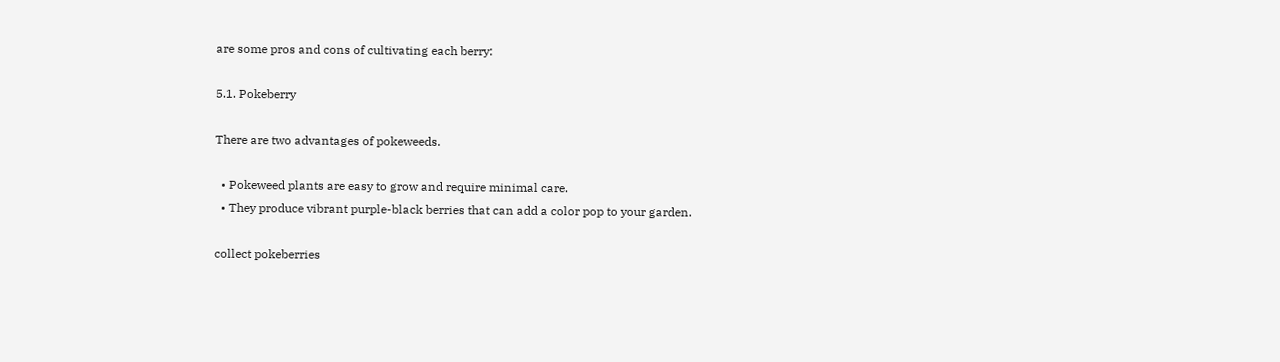are some pros and cons of cultivating each berry:

5.1. Pokeberry

There are two advantages of pokeweeds.

  • Pokeweed plants are easy to grow and require minimal care.
  • They produce vibrant purple-black berries that can add a color pop to your garden.

collect pokeberries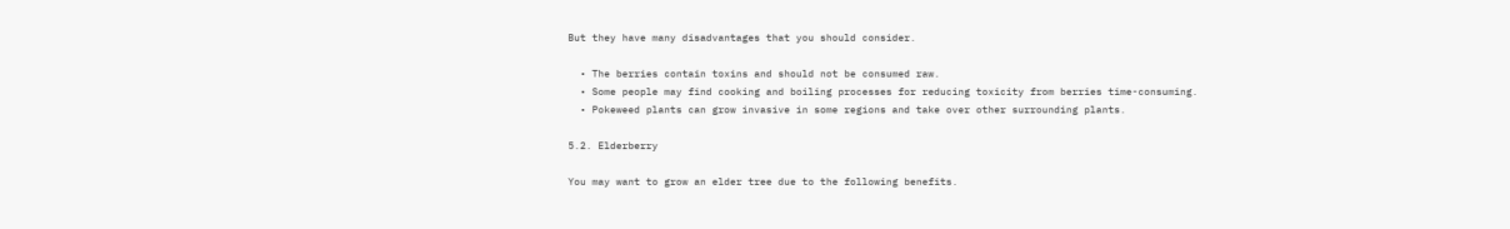But they have many disadvantages that you should consider.

  • The berries contain toxins and should not be consumed raw.
  • Some people may find cooking and boiling processes for reducing toxicity from berries time-consuming.
  • Pokeweed plants can grow invasive in some regions and take over other surrounding plants.

5.2. Elderberry

You may want to grow an elder tree due to the following benefits.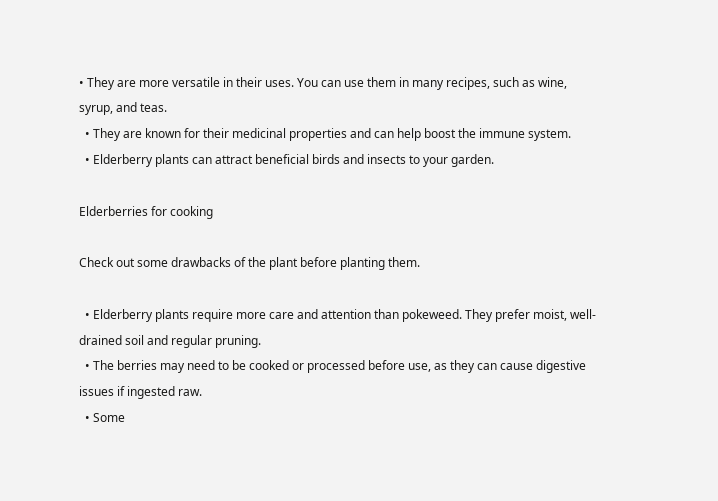• They are more versatile in their uses. You can use them in many recipes, such as wine, syrup, and teas.
  • They are known for their medicinal properties and can help boost the immune system.
  • Elderberry plants can attract beneficial birds and insects to your garden.

Elderberries for cooking

Check out some drawbacks of the plant before planting them.

  • Elderberry plants require more care and attention than pokeweed. They prefer moist, well-drained soil and regular pruning.
  • The berries may need to be cooked or processed before use, as they can cause digestive issues if ingested raw.
  • Some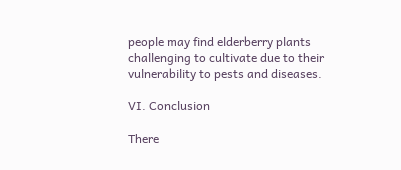people may find elderberry plants challenging to cultivate due to their vulnerability to pests and diseases.

VI. Conclusion

There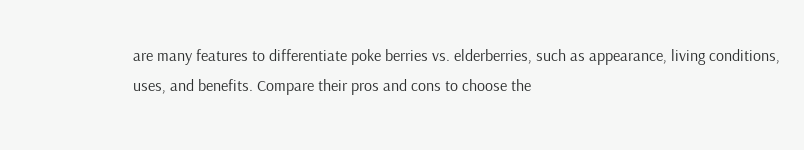are many features to differentiate poke berries vs. elderberries, such as appearance, living conditions, uses, and benefits. Compare their pros and cons to choose the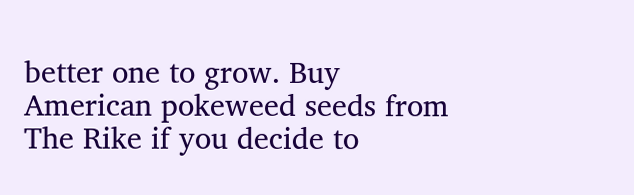better one to grow. Buy American pokeweed seeds from The Rike if you decide to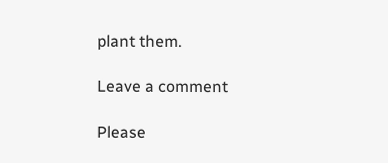plant them.

Leave a comment

Please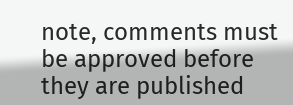note, comments must be approved before they are published